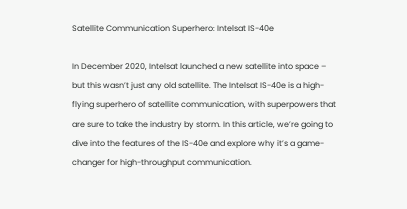Satellite Communication Superhero: Intelsat IS-40e

In December 2020, Intelsat launched a new satellite into space – but this wasn’t just any old satellite. The Intelsat IS-40e is a high-flying superhero of satellite communication, with superpowers that are sure to take the industry by storm. In this article, we’re going to dive into the features of the IS-40e and explore why it’s a game-changer for high-throughput communication.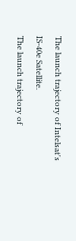The launch trajectory of Intelsat's IS-40e Satellite.
The launch trajectory of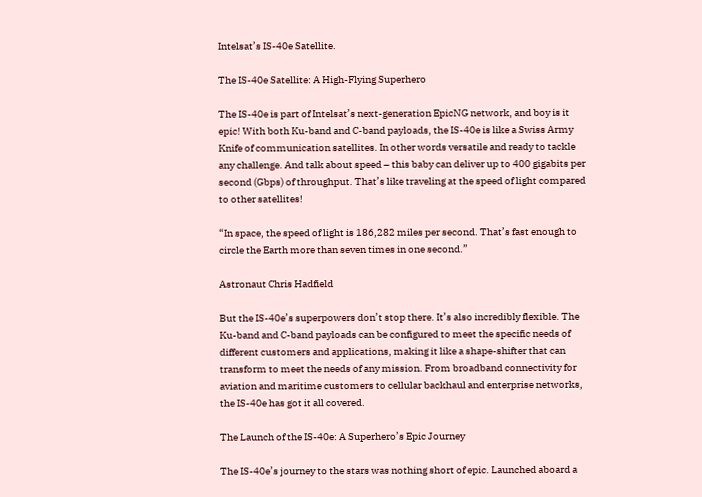Intelsat’s IS-40e Satellite.

The IS-40e Satellite: A High-Flying Superhero

The IS-40e is part of Intelsat’s next-generation EpicNG network, and boy is it epic! With both Ku-band and C-band payloads, the IS-40e is like a Swiss Army Knife of communication satellites. In other words versatile and ready to tackle any challenge. And talk about speed – this baby can deliver up to 400 gigabits per second (Gbps) of throughput. That’s like traveling at the speed of light compared to other satellites!

“In space, the speed of light is 186,282 miles per second. That’s fast enough to circle the Earth more than seven times in one second.”

Astronaut Chris Hadfield

But the IS-40e’s superpowers don’t stop there. It’s also incredibly flexible. The Ku-band and C-band payloads can be configured to meet the specific needs of different customers and applications, making it like a shape-shifter that can transform to meet the needs of any mission. From broadband connectivity for aviation and maritime customers to cellular backhaul and enterprise networks, the IS-40e has got it all covered.

The Launch of the IS-40e: A Superhero’s Epic Journey

The IS-40e’s journey to the stars was nothing short of epic. Launched aboard a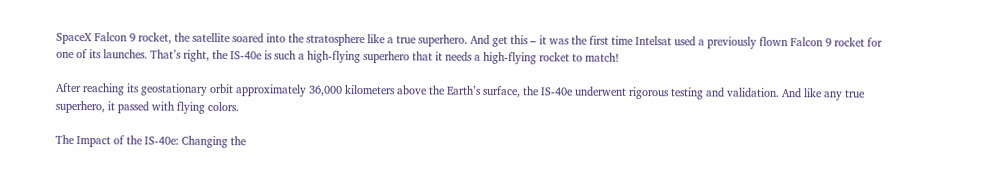SpaceX Falcon 9 rocket, the satellite soared into the stratosphere like a true superhero. And get this – it was the first time Intelsat used a previously flown Falcon 9 rocket for one of its launches. That’s right, the IS-40e is such a high-flying superhero that it needs a high-flying rocket to match!

After reaching its geostationary orbit approximately 36,000 kilometers above the Earth’s surface, the IS-40e underwent rigorous testing and validation. And like any true superhero, it passed with flying colors.

The Impact of the IS-40e: Changing the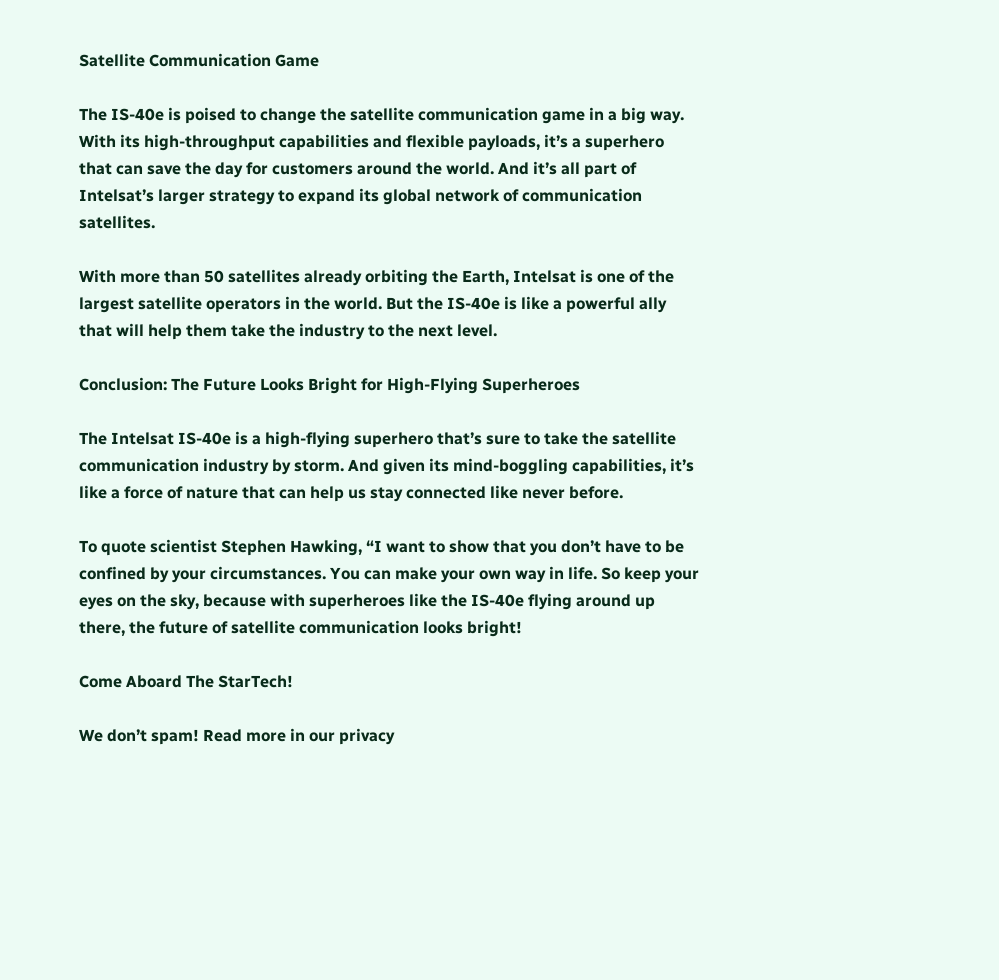Satellite Communication Game

The IS-40e is poised to change the satellite communication game in a big way. With its high-throughput capabilities and flexible payloads, it’s a superhero that can save the day for customers around the world. And it’s all part of Intelsat’s larger strategy to expand its global network of communication satellites.

With more than 50 satellites already orbiting the Earth, Intelsat is one of the largest satellite operators in the world. But the IS-40e is like a powerful ally that will help them take the industry to the next level.

Conclusion: The Future Looks Bright for High-Flying Superheroes

The Intelsat IS-40e is a high-flying superhero that’s sure to take the satellite communication industry by storm. And given its mind-boggling capabilities, it’s like a force of nature that can help us stay connected like never before.

To quote scientist Stephen Hawking, “I want to show that you don’t have to be confined by your circumstances. You can make your own way in life. So keep your eyes on the sky, because with superheroes like the IS-40e flying around up there, the future of satellite communication looks bright!

Come Aboard The StarTech!

We don’t spam! Read more in our privacy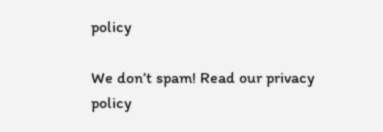policy

We don’t spam! Read our privacy policy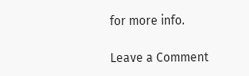for more info.

Leave a Comment